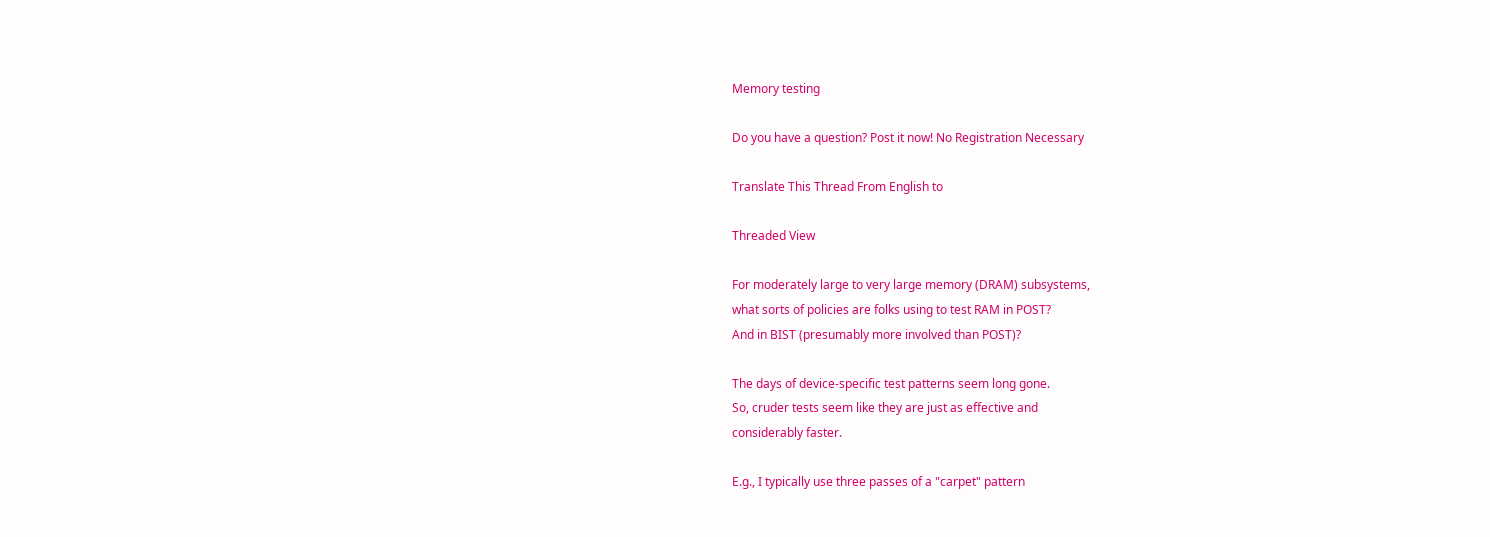Memory testing

Do you have a question? Post it now! No Registration Necessary

Translate This Thread From English to

Threaded View

For moderately large to very large memory (DRAM) subsystems,
what sorts of policies are folks using to test RAM in POST?
And in BIST (presumably more involved than POST)?

The days of device-specific test patterns seem long gone.
So, cruder tests seem like they are just as effective and
considerably faster.

E.g., I typically use three passes of a "carpet" pattern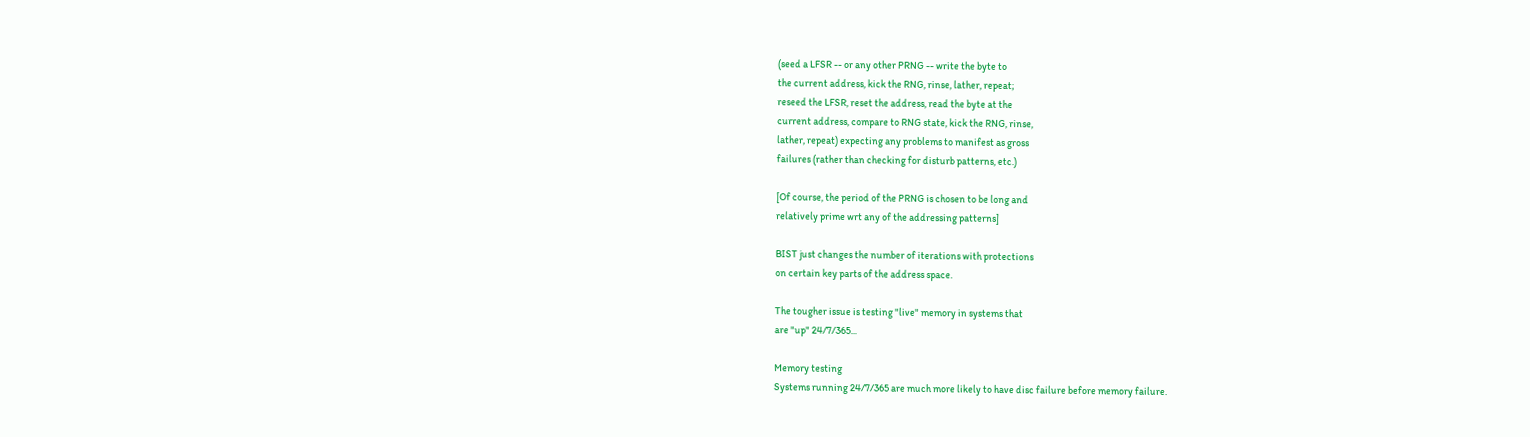(seed a LFSR -- or any other PRNG -- write the byte to
the current address, kick the RNG, rinse, lather, repeat;
reseed the LFSR, reset the address, read the byte at the
current address, compare to RNG state, kick the RNG, rinse,
lather, repeat) expecting any problems to manifest as gross
failures (rather than checking for disturb patterns, etc.)

[Of course, the period of the PRNG is chosen to be long and
relatively prime wrt any of the addressing patterns]

BIST just changes the number of iterations with protections
on certain key parts of the address space.

The tougher issue is testing "live" memory in systems that
are "up" 24/7/365...

Memory testing
Systems running 24/7/365 are much more likely to have disc failure before memory failure.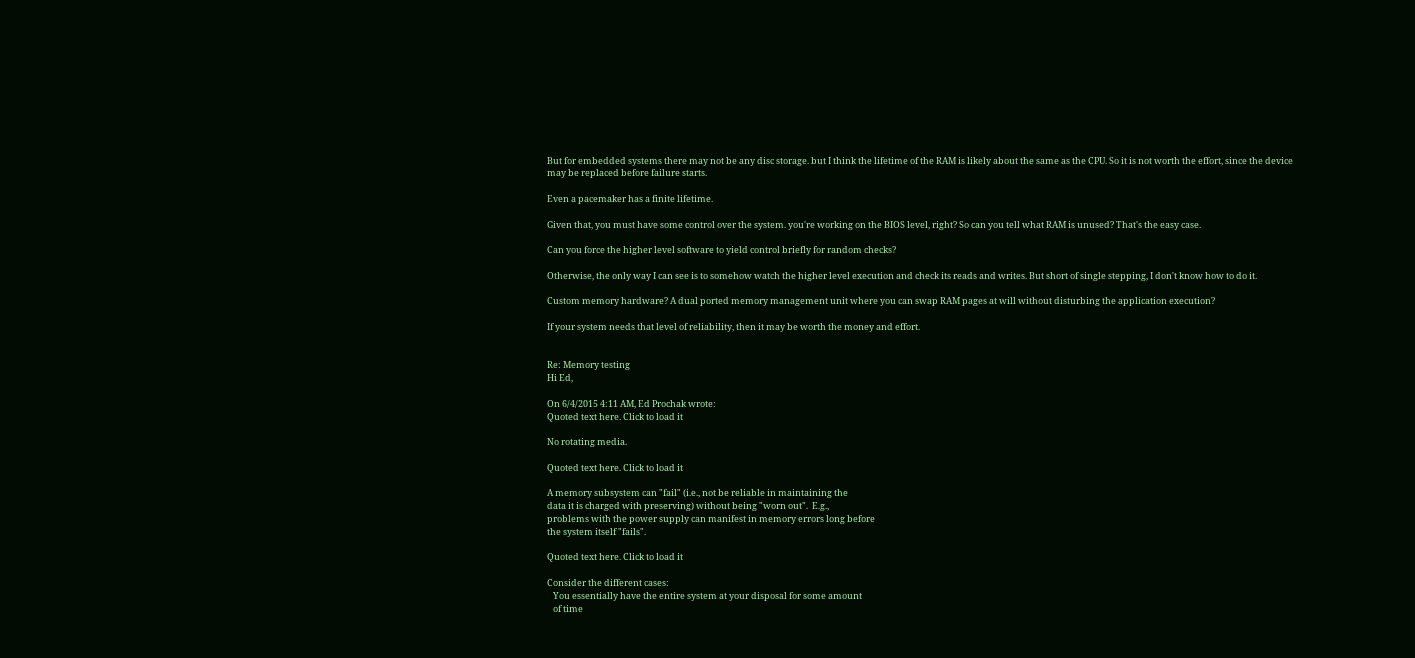But for embedded systems there may not be any disc storage. but I think the lifetime of the RAM is likely about the same as the CPU. So it is not worth the effort, since the device may be replaced before failure starts.

Even a pacemaker has a finite lifetime.

Given that, you must have some control over the system. you're working on the BIOS level, right? So can you tell what RAM is unused? That's the easy case.

Can you force the higher level software to yield control briefly for random checks?

Otherwise, the only way I can see is to somehow watch the higher level execution and check its reads and writes. But short of single stepping, I don't know how to do it.

Custom memory hardware? A dual ported memory management unit where you can swap RAM pages at will without disturbing the application execution?

If your system needs that level of reliability, then it may be worth the money and effort.


Re: Memory testing
Hi Ed,

On 6/4/2015 4:11 AM, Ed Prochak wrote:
Quoted text here. Click to load it

No rotating media.

Quoted text here. Click to load it

A memory subsystem can "fail" (i.e., not be reliable in maintaining the
data it is charged with preserving) without being "worn out".  E.g.,
problems with the power supply can manifest in memory errors long before
the system itself "fails".

Quoted text here. Click to load it

Consider the different cases:
   You essentially have the entire system at your disposal for some amount
   of time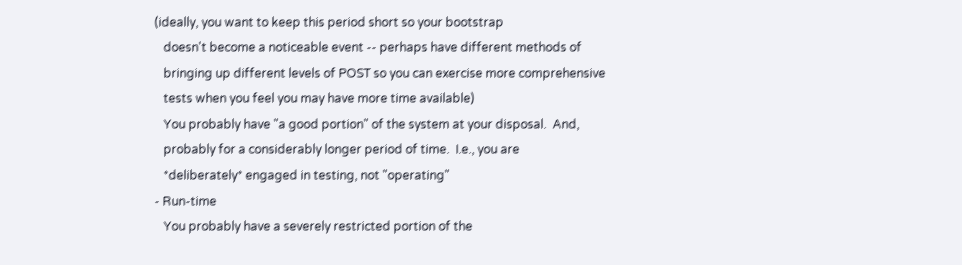(ideally, you want to keep this period short so your bootstrap
   doesn't become a noticeable event -- perhaps have different methods of
   bringing up different levels of POST so you can exercise more comprehensive
   tests when you feel you may have more time available)
   You probably have "a good portion" of the system at your disposal.  And,
   probably for a considerably longer period of time.  I.e., you are
   *deliberately* engaged in testing, not "operating"
- Run-time
   You probably have a severely restricted portion of the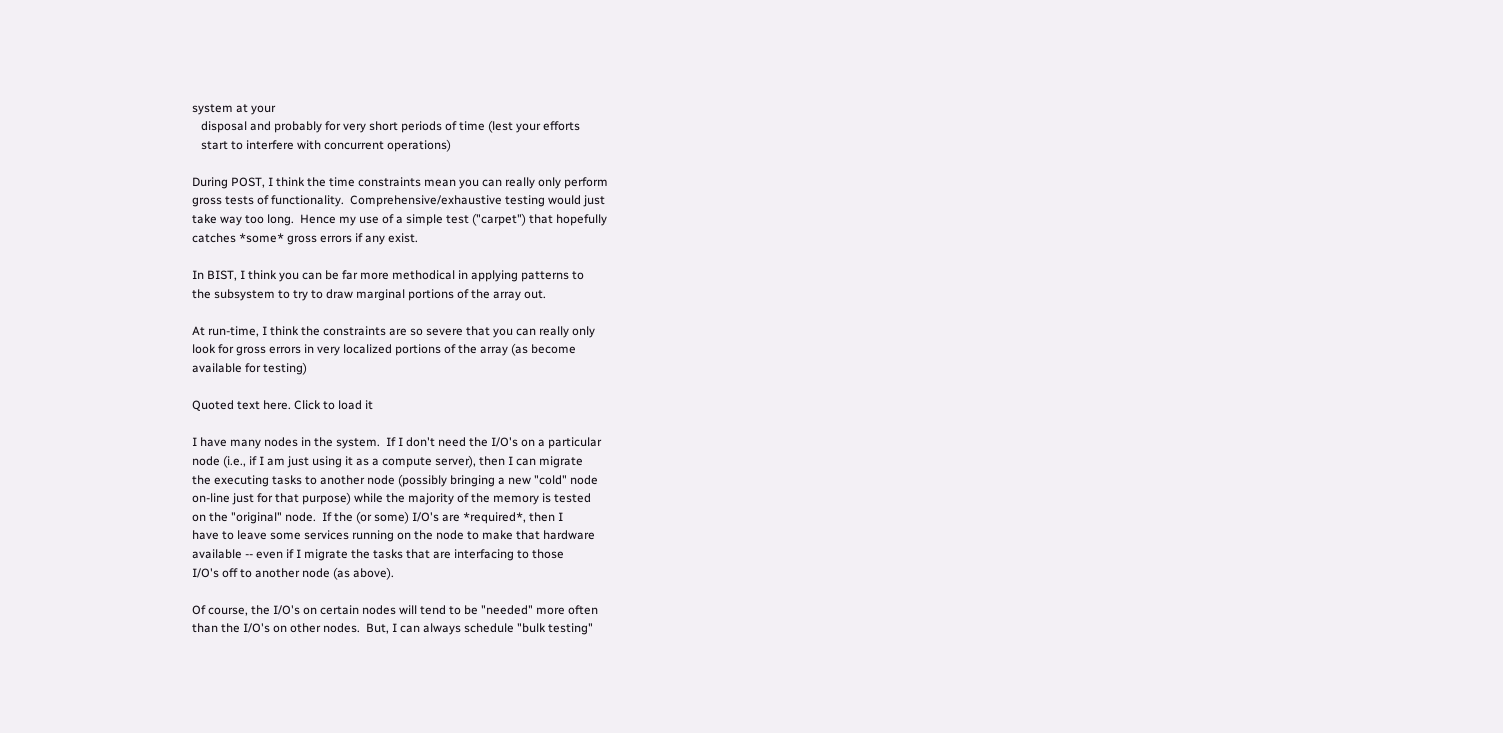system at your
   disposal and probably for very short periods of time (lest your efforts
   start to interfere with concurrent operations)

During POST, I think the time constraints mean you can really only perform
gross tests of functionality.  Comprehensive/exhaustive testing would just
take way too long.  Hence my use of a simple test ("carpet") that hopefully
catches *some* gross errors if any exist.

In BIST, I think you can be far more methodical in applying patterns to
the subsystem to try to draw marginal portions of the array out.

At run-time, I think the constraints are so severe that you can really only
look for gross errors in very localized portions of the array (as become
available for testing)

Quoted text here. Click to load it

I have many nodes in the system.  If I don't need the I/O's on a particular
node (i.e., if I am just using it as a compute server), then I can migrate
the executing tasks to another node (possibly bringing a new "cold" node
on-line just for that purpose) while the majority of the memory is tested
on the "original" node.  If the (or some) I/O's are *required*, then I
have to leave some services running on the node to make that hardware
available -- even if I migrate the tasks that are interfacing to those
I/O's off to another node (as above).

Of course, the I/O's on certain nodes will tend to be "needed" more often
than the I/O's on other nodes.  But, I can always schedule "bulk testing"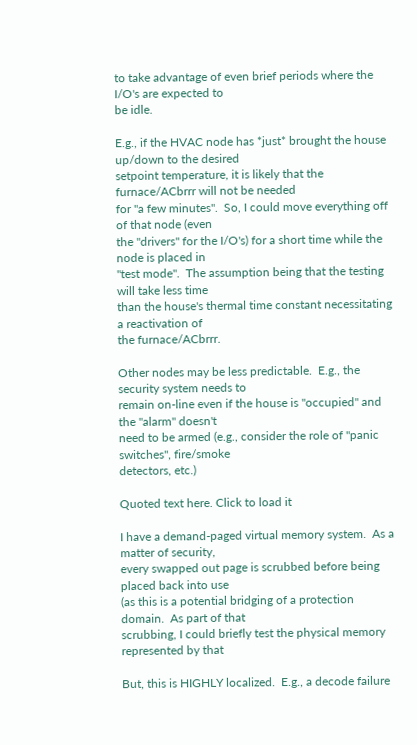to take advantage of even brief periods where the I/O's are expected to
be idle.

E.g., if the HVAC node has *just* brought the house up/down to the desired
setpoint temperature, it is likely that the furnace/ACbrrr will not be needed
for "a few minutes".  So, I could move everything off of that node (even
the "drivers" for the I/O's) for a short time while the node is placed in
"test mode".  The assumption being that the testing will take less time
than the house's thermal time constant necessitating a reactivation of
the furnace/ACbrrr.

Other nodes may be less predictable.  E.g., the security system needs to
remain on-line even if the house is "occupied" and the "alarm" doesn't
need to be armed (e.g., consider the role of "panic switches", fire/smoke
detectors, etc.)

Quoted text here. Click to load it

I have a demand-paged virtual memory system.  As a matter of security,
every swapped out page is scrubbed before being placed back into use
(as this is a potential bridging of a protection domain.  As part of that
scrubbing, I could briefly test the physical memory represented by that

But, this is HIGHLY localized.  E.g., a decode failure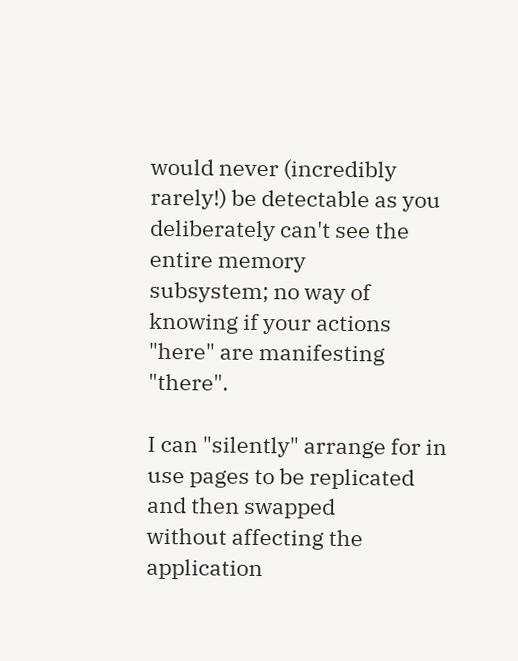would never (incredibly
rarely!) be detectable as you deliberately can't see the entire memory
subsystem; no way of knowing if your actions "here" are manifesting "there".

I can "silently" arrange for in use pages to be replicated and then swapped
without affecting the application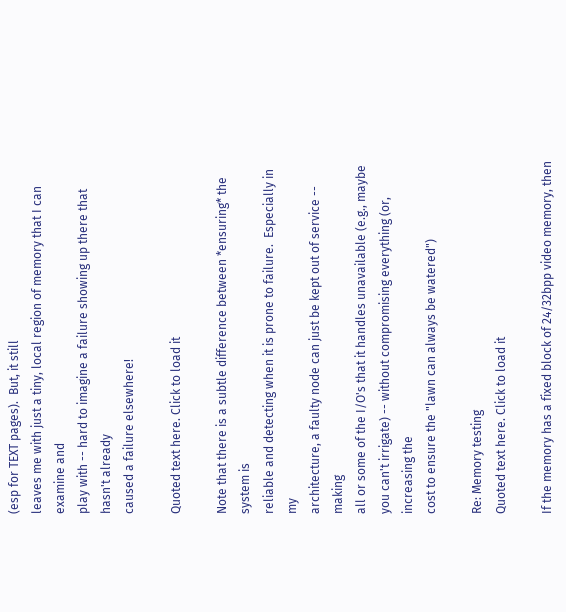(esp for TEXT pages).  But, it still
leaves me with just a tiny, local region of memory that I can examine and
play with -- hard to imagine a failure showing up there that hasn't already
caused a failure elsewhere!

Quoted text here. Click to load it

Note that there is a subtle difference between *ensuring* the system is
reliable and detecting when it is prone to failure.  Especially in my
architecture, a faulty node can just be kept out of service -- making
all or some of the I/O's that it handles unavailable (e.g., maybe
you can't irrigate) -- without compromising everything (or, increasing the
cost to ensure the "lawn can always be watered")

Re: Memory testing
Quoted text here. Click to load it

If the memory has a fixed block of 24/32bpp video memory, then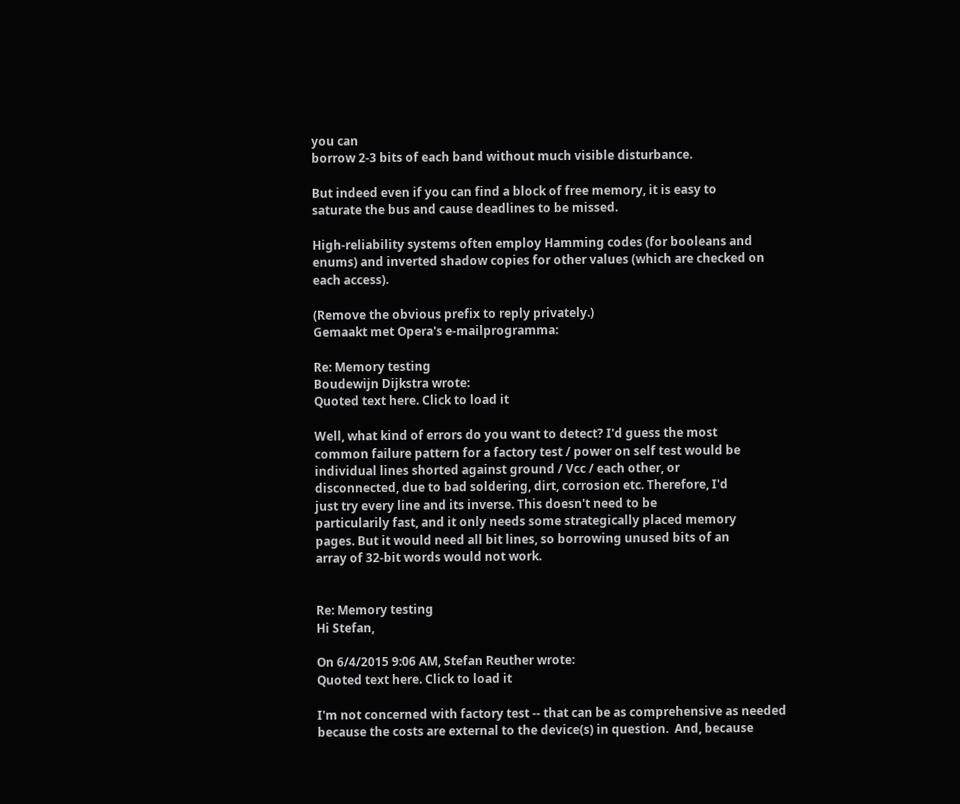you can
borrow 2-3 bits of each band without much visible disturbance.

But indeed even if you can find a block of free memory, it is easy to
saturate the bus and cause deadlines to be missed.

High-reliability systems often employ Hamming codes (for booleans and
enums) and inverted shadow copies for other values (which are checked on
each access).

(Remove the obvious prefix to reply privately.)
Gemaakt met Opera's e-mailprogramma:

Re: Memory testing
Boudewijn Dijkstra wrote:
Quoted text here. Click to load it

Well, what kind of errors do you want to detect? I'd guess the most
common failure pattern for a factory test / power on self test would be
individual lines shorted against ground / Vcc / each other, or
disconnected, due to bad soldering, dirt, corrosion etc. Therefore, I'd
just try every line and its inverse. This doesn't need to be
particularily fast, and it only needs some strategically placed memory
pages. But it would need all bit lines, so borrowing unused bits of an
array of 32-bit words would not work.


Re: Memory testing
Hi Stefan,

On 6/4/2015 9:06 AM, Stefan Reuther wrote:
Quoted text here. Click to load it

I'm not concerned with factory test -- that can be as comprehensive as needed
because the costs are external to the device(s) in question.  And, because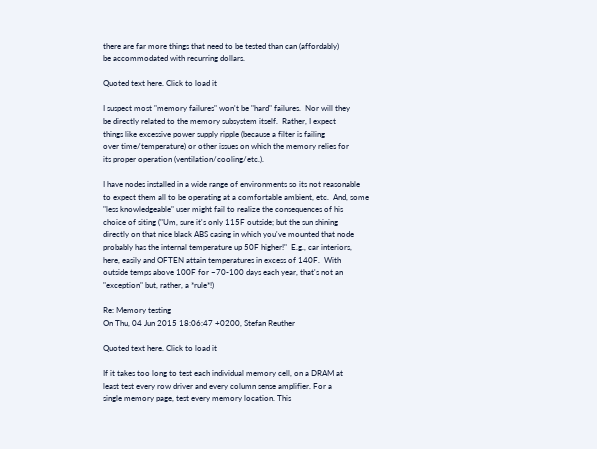there are far more things that need to be tested than can (affordably)
be accommodated with recurring dollars.

Quoted text here. Click to load it

I suspect most "memory failures" won't be "hard" failures.  Nor will they
be directly related to the memory subsystem itself.  Rather, I expect
things like excessive power supply ripple (because a filter is failing
over time/temperature) or other issues on which the memory relies for
its proper operation (ventilation/cooling/etc.).

I have nodes installed in a wide range of environments so its not reasonable
to expect them all to be operating at a comfortable ambient, etc.  And, some
"less knowledgeable" user might fail to realize the consequences of his
choice of siting ("Um, sure it's only 115F outside; but the sun shining
directly on that nice black ABS casing in which you've mounted that node
probably has the internal temperature up 50F higher!"  E.g., car interiors,
here, easily and OFTEN attain temperatures in excess of 140F.  With
outside temps above 100F for ~70-100 days each year, that's not an
"exception" but, rather, a *rule*!)

Re: Memory testing
On Thu, 04 Jun 2015 18:06:47 +0200, Stefan Reuther

Quoted text here. Click to load it

If it takes too long to test each individual memory cell, on a DRAM at
least test every row driver and every column sense amplifier. For a
single memory page, test every memory location. This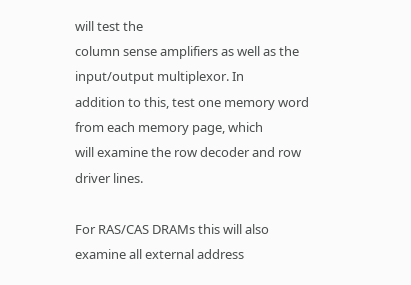will test the
column sense amplifiers as well as the input/output multiplexor. In
addition to this, test one memory word from each memory page, which
will examine the row decoder and row driver lines.

For RAS/CAS DRAMs this will also examine all external address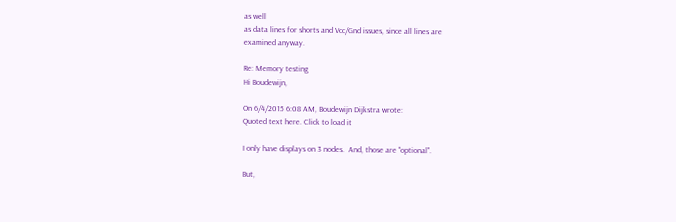as well
as data lines for shorts and Vcc/Gnd issues, since all lines are
examined anyway.

Re: Memory testing
Hi Boudewijn,

On 6/4/2015 6:08 AM, Boudewijn Dijkstra wrote:
Quoted text here. Click to load it

I only have displays on 3 nodes.  And, those are "optional".

But,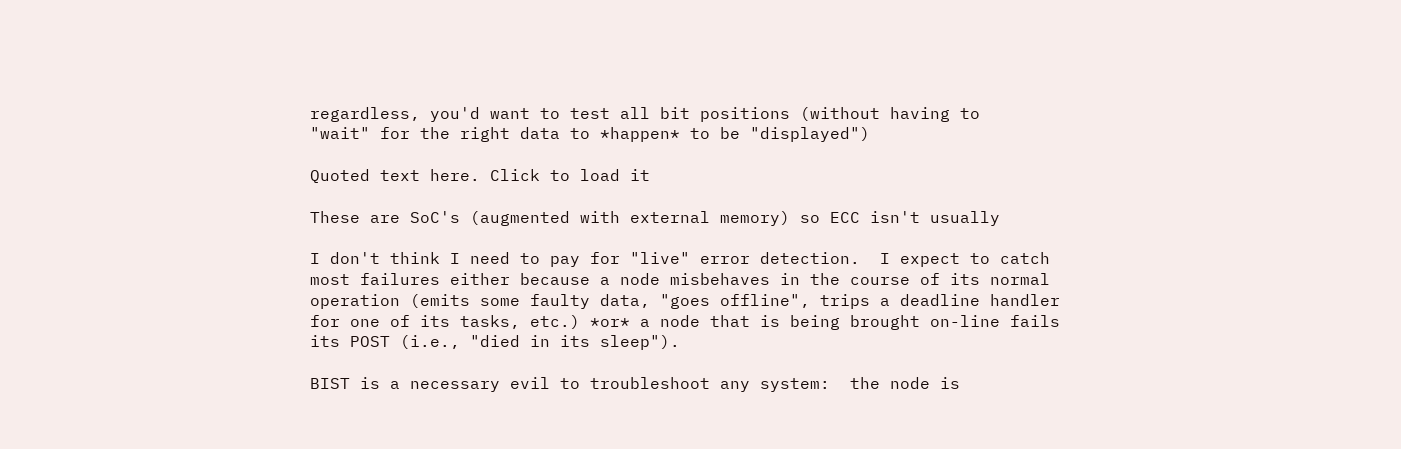regardless, you'd want to test all bit positions (without having to
"wait" for the right data to *happen* to be "displayed")

Quoted text here. Click to load it

These are SoC's (augmented with external memory) so ECC isn't usually

I don't think I need to pay for "live" error detection.  I expect to catch
most failures either because a node misbehaves in the course of its normal
operation (emits some faulty data, "goes offline", trips a deadline handler
for one of its tasks, etc.) *or* a node that is being brought on-line fails
its POST (i.e., "died in its sleep").

BIST is a necessary evil to troubleshoot any system:  the node is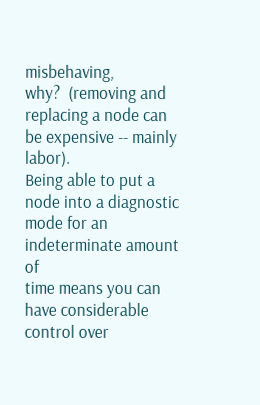misbehaving,
why?  (removing and replacing a node can be expensive -- mainly labor).
Being able to put a node into a diagnostic mode for an indeterminate amount of
time means you can have considerable control over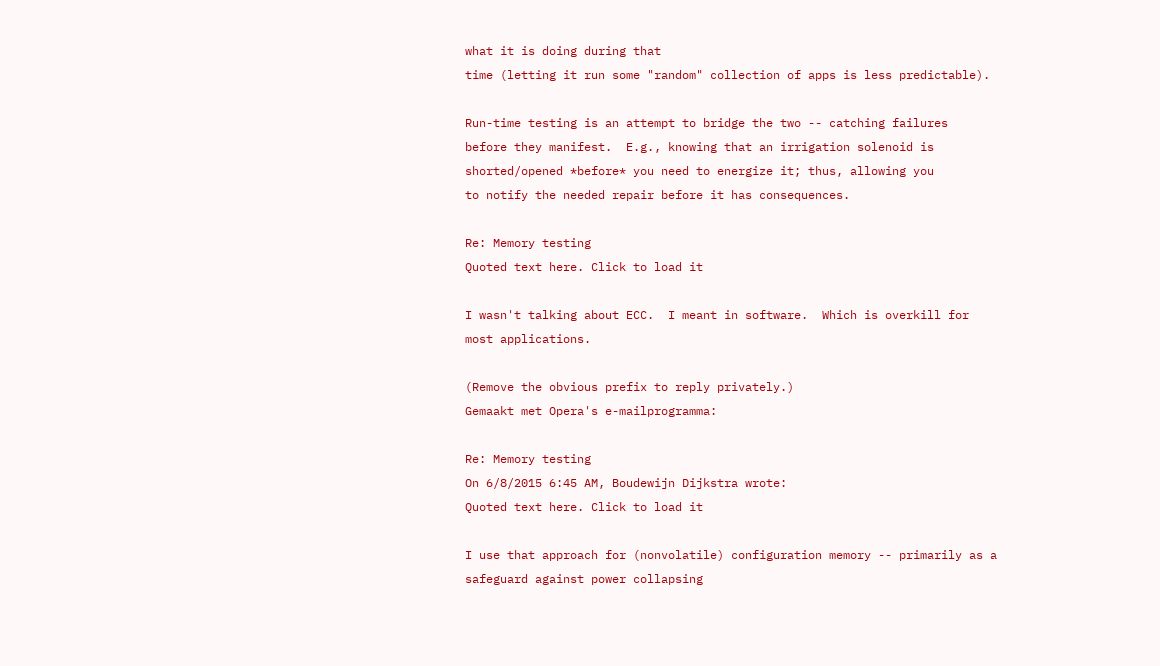what it is doing during that
time (letting it run some "random" collection of apps is less predictable).

Run-time testing is an attempt to bridge the two -- catching failures
before they manifest.  E.g., knowing that an irrigation solenoid is
shorted/opened *before* you need to energize it; thus, allowing you
to notify the needed repair before it has consequences.

Re: Memory testing
Quoted text here. Click to load it

I wasn't talking about ECC.  I meant in software.  Which is overkill for
most applications.

(Remove the obvious prefix to reply privately.)
Gemaakt met Opera's e-mailprogramma:

Re: Memory testing
On 6/8/2015 6:45 AM, Boudewijn Dijkstra wrote:
Quoted text here. Click to load it

I use that approach for (nonvolatile) configuration memory -- primarily as a
safeguard against power collapsing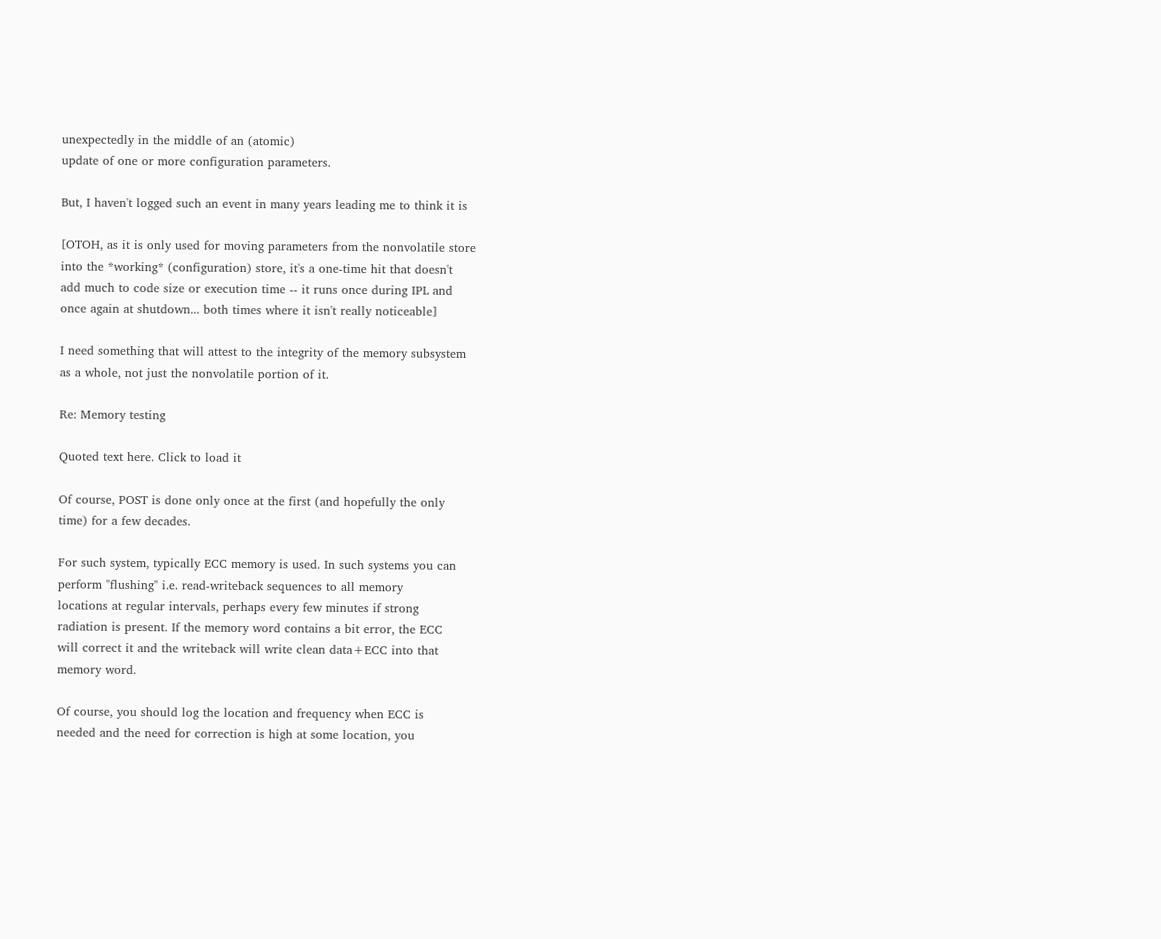unexpectedly in the middle of an (atomic)
update of one or more configuration parameters.

But, I haven't logged such an event in many years leading me to think it is

[OTOH, as it is only used for moving parameters from the nonvolatile store
into the *working* (configuration) store, it's a one-time hit that doesn't
add much to code size or execution time -- it runs once during IPL and
once again at shutdown... both times where it isn't really noticeable]

I need something that will attest to the integrity of the memory subsystem
as a whole, not just the nonvolatile portion of it.

Re: Memory testing

Quoted text here. Click to load it

Of course, POST is done only once at the first (and hopefully the only
time) for a few decades.

For such system, typically ECC memory is used. In such systems you can
perform "flushing" i.e. read-writeback sequences to all memory
locations at regular intervals, perhaps every few minutes if strong
radiation is present. If the memory word contains a bit error, the ECC
will correct it and the writeback will write clean data+ECC into that
memory word.

Of course, you should log the location and frequency when ECC is
needed and the need for correction is high at some location, you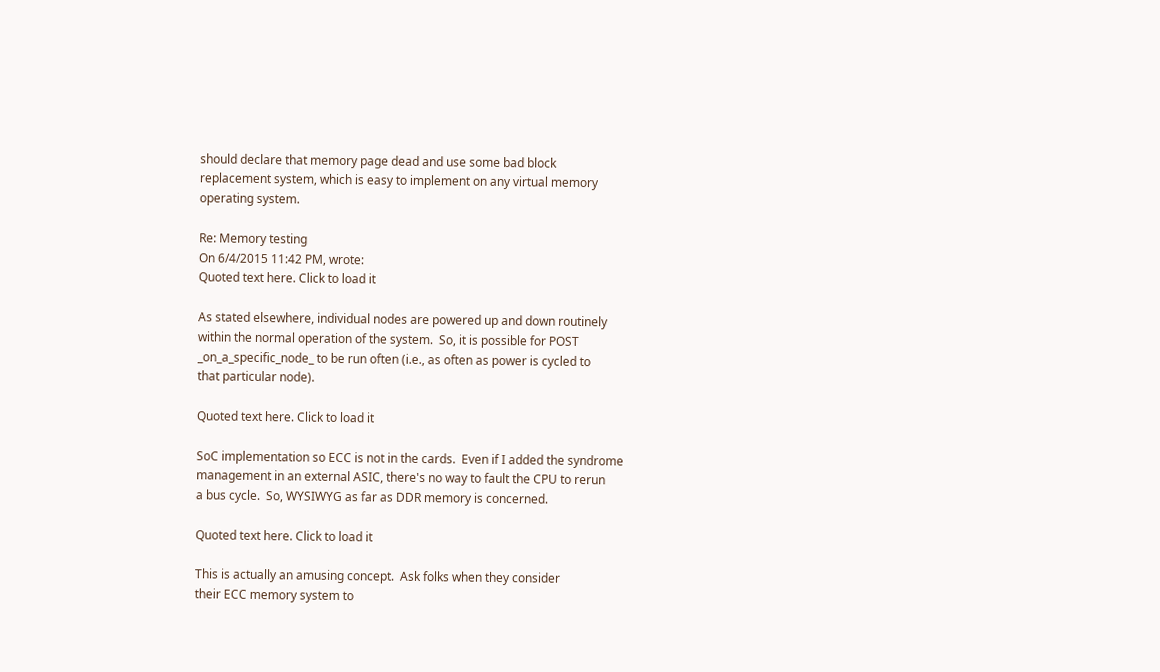should declare that memory page dead and use some bad block
replacement system, which is easy to implement on any virtual memory
operating system.

Re: Memory testing
On 6/4/2015 11:42 PM, wrote:
Quoted text here. Click to load it

As stated elsewhere, individual nodes are powered up and down routinely
within the normal operation of the system.  So, it is possible for POST
_on_a_specific_node_ to be run often (i.e., as often as power is cycled to
that particular node).

Quoted text here. Click to load it

SoC implementation so ECC is not in the cards.  Even if I added the syndrome
management in an external ASIC, there's no way to fault the CPU to rerun
a bus cycle.  So, WYSIWYG as far as DDR memory is concerned.

Quoted text here. Click to load it

This is actually an amusing concept.  Ask folks when they consider
their ECC memory system to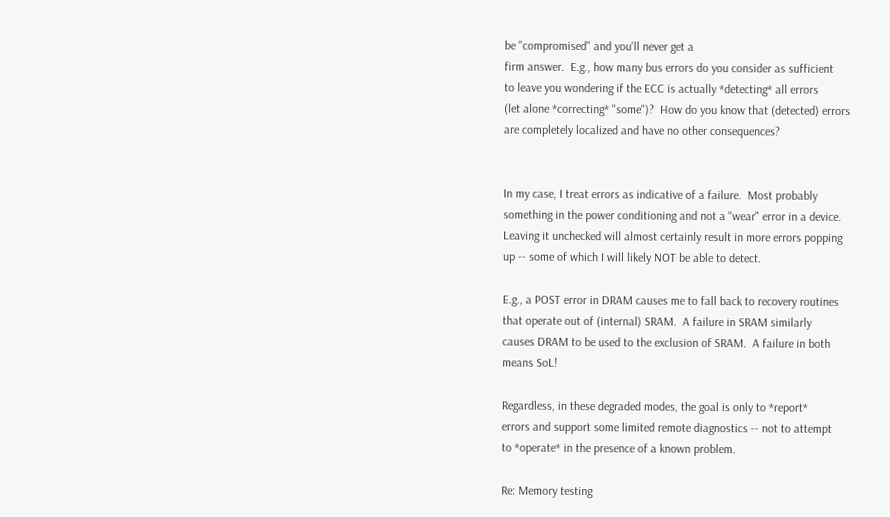be "compromised" and you'll never get a
firm answer.  E.g., how many bus errors do you consider as sufficient
to leave you wondering if the ECC is actually *detecting* all errors
(let alone *correcting* "some")?  How do you know that (detected) errors
are completely localized and have no other consequences?


In my case, I treat errors as indicative of a failure.  Most probably
something in the power conditioning and not a "wear" error in a device.
Leaving it unchecked will almost certainly result in more errors popping
up -- some of which I will likely NOT be able to detect.

E.g., a POST error in DRAM causes me to fall back to recovery routines
that operate out of (internal) SRAM.  A failure in SRAM similarly
causes DRAM to be used to the exclusion of SRAM.  A failure in both
means SoL!

Regardless, in these degraded modes, the goal is only to *report*
errors and support some limited remote diagnostics -- not to attempt
to *operate* in the presence of a known problem.

Re: Memory testing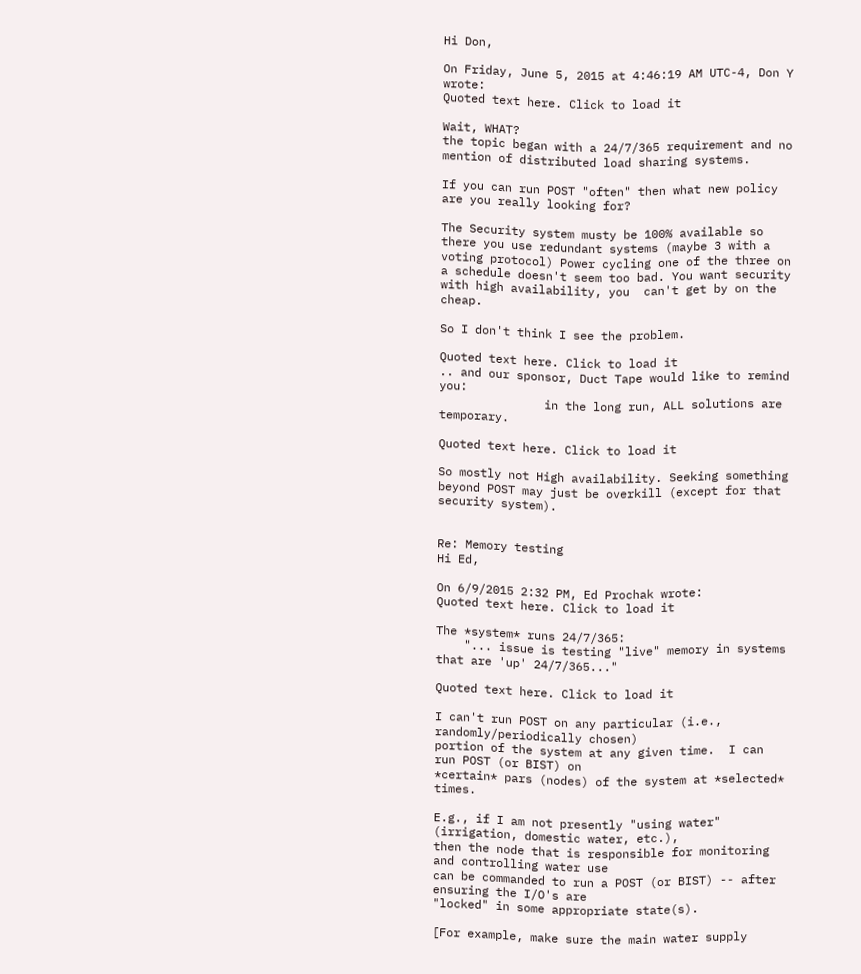Hi Don,

On Friday, June 5, 2015 at 4:46:19 AM UTC-4, Don Y wrote:
Quoted text here. Click to load it

Wait, WHAT?
the topic began with a 24/7/365 requirement and no mention of distributed load sharing systems.

If you can run POST "often" then what new policy are you really looking for?

The Security system musty be 100% available so there you use redundant systems (maybe 3 with a voting protocol) Power cycling one of the three on a schedule doesn't seem too bad. You want security with high availability, you  can't get by on the cheap.

So I don't think I see the problem.

Quoted text here. Click to load it
.. and our sponsor, Duct Tape would like to remind you:
               in the long run, ALL solutions are temporary.

Quoted text here. Click to load it

So mostly not High availability. Seeking something beyond POST may just be overkill (except for that security system).


Re: Memory testing
Hi Ed,

On 6/9/2015 2:32 PM, Ed Prochak wrote:
Quoted text here. Click to load it

The *system* runs 24/7/365:
    "... issue is testing "live" memory in systems that are 'up' 24/7/365..."

Quoted text here. Click to load it

I can't run POST on any particular (i.e., randomly/periodically chosen)
portion of the system at any given time.  I can run POST (or BIST) on
*certain* pars (nodes) of the system at *selected* times.

E.g., if I am not presently "using water" (irrigation, domestic water, etc.),
then the node that is responsible for monitoring and controlling water use
can be commanded to run a POST (or BIST) -- after ensuring the I/O's are
"locked" in some appropriate state(s).

[For example, make sure the main water supply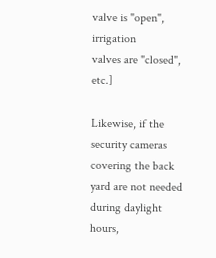valve is "open", irrigation
valves are "closed", etc.]

Likewise, if the security cameras covering the back yard are not needed
during daylight hours,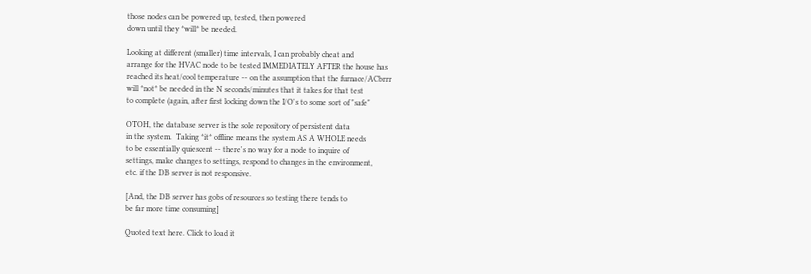those nodes can be powered up, tested, then powered
down until they *will* be needed.

Looking at different (smaller) time intervals, I can probably cheat and
arrange for the HVAC node to be tested IMMEDIATELY AFTER the house has
reached its heat/cool temperature -- on the assumption that the furnace/ACbrrr
will *not* be needed in the N seconds/minutes that it takes for that test
to complete (again, after first locking down the I/O's to some sort of "safe"

OTOH, the database server is the sole repository of persistent data
in the system.  Taking *it* offline means the system AS A WHOLE needs
to be essentially quiescent -- there's no way for a node to inquire of
settings, make changes to settings, respond to changes in the environment,
etc. if the DB server is not responsive.

[And, the DB server has gobs of resources so testing there tends to
be far more time consuming]

Quoted text here. Click to load it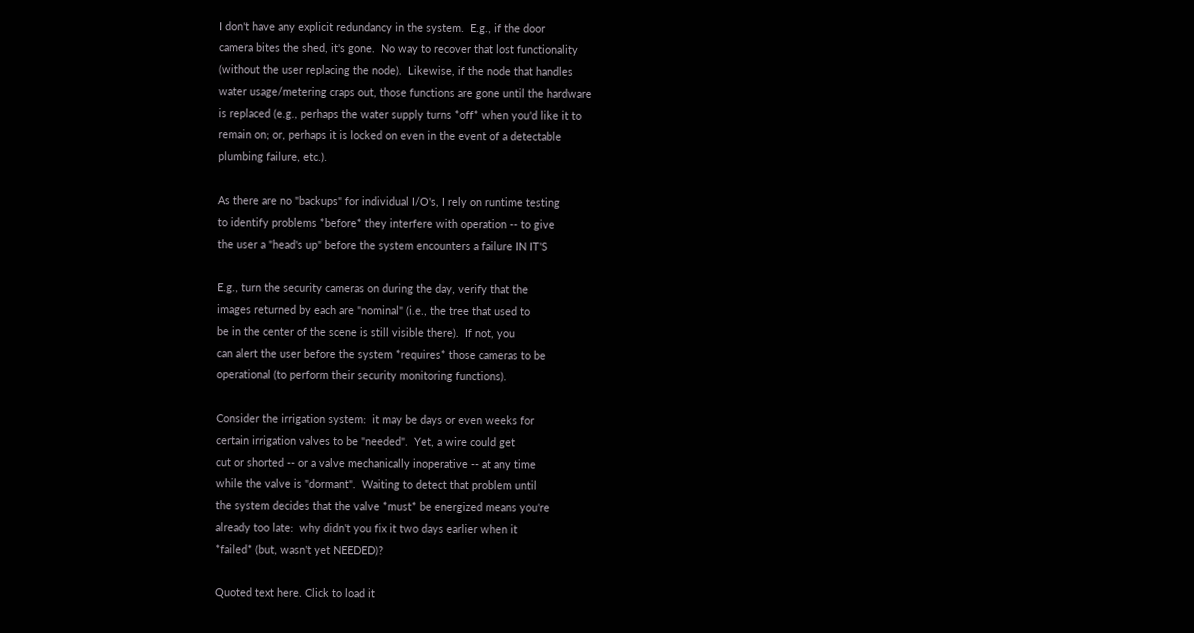I don't have any explicit redundancy in the system.  E.g., if the door
camera bites the shed, it's gone.  No way to recover that lost functionality
(without the user replacing the node).  Likewise, if the node that handles
water usage/metering craps out, those functions are gone until the hardware
is replaced (e.g., perhaps the water supply turns *off* when you'd like it to
remain on; or, perhaps it is locked on even in the event of a detectable
plumbing failure, etc.).

As there are no "backups" for individual I/O's, I rely on runtime testing
to identify problems *before* they interfere with operation -- to give
the user a "head's up" before the system encounters a failure IN IT'S

E.g., turn the security cameras on during the day, verify that the
images returned by each are "nominal" (i.e., the tree that used to
be in the center of the scene is still visible there).  If not, you
can alert the user before the system *requires* those cameras to be
operational (to perform their security monitoring functions).

Consider the irrigation system:  it may be days or even weeks for
certain irrigation valves to be "needed".  Yet, a wire could get
cut or shorted -- or a valve mechanically inoperative -- at any time
while the valve is "dormant".  Waiting to detect that problem until
the system decides that the valve *must* be energized means you're
already too late:  why didn't you fix it two days earlier when it
*failed* (but, wasn't yet NEEDED)?

Quoted text here. Click to load it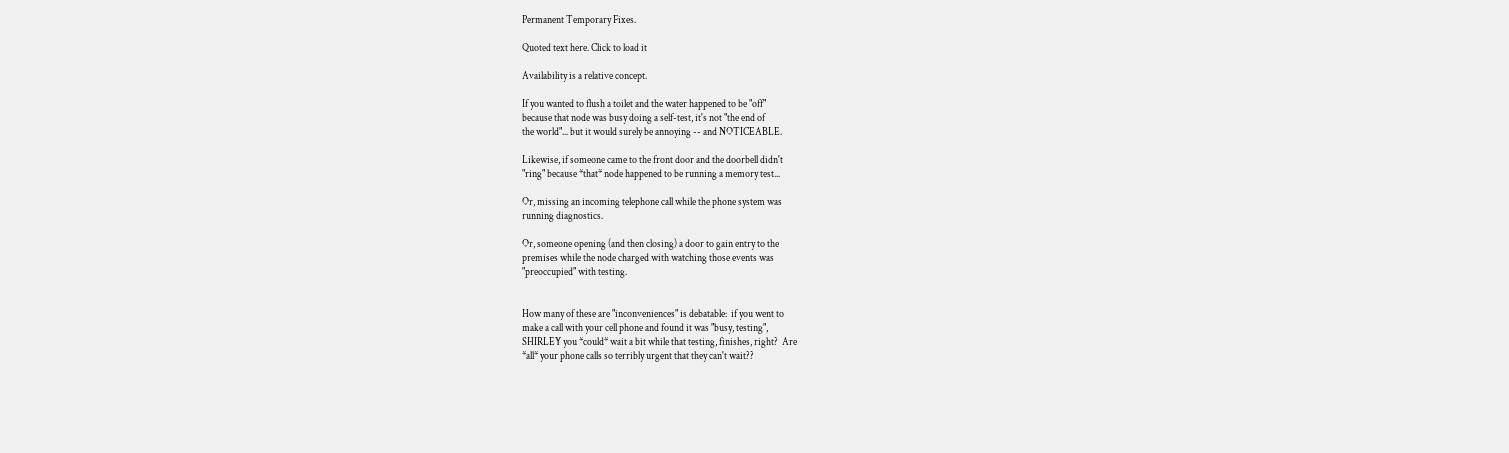Permanent Temporary Fixes.

Quoted text here. Click to load it

Availability is a relative concept.

If you wanted to flush a toilet and the water happened to be "off"
because that node was busy doing a self-test, it's not "the end of
the world"... but it would surely be annoying -- and NOTICEABLE.

Likewise, if someone came to the front door and the doorbell didn't
"ring" because *that* node happened to be running a memory test...

Or, missing an incoming telephone call while the phone system was
running diagnostics.

Or, someone opening (and then closing) a door to gain entry to the
premises while the node charged with watching those events was
"preoccupied" with testing.


How many of these are "inconveniences" is debatable:  if you went to
make a call with your cell phone and found it was "busy, testing",
SHIRLEY you *could* wait a bit while that testing, finishes, right?  Are
*all* your phone calls so terribly urgent that they can't wait??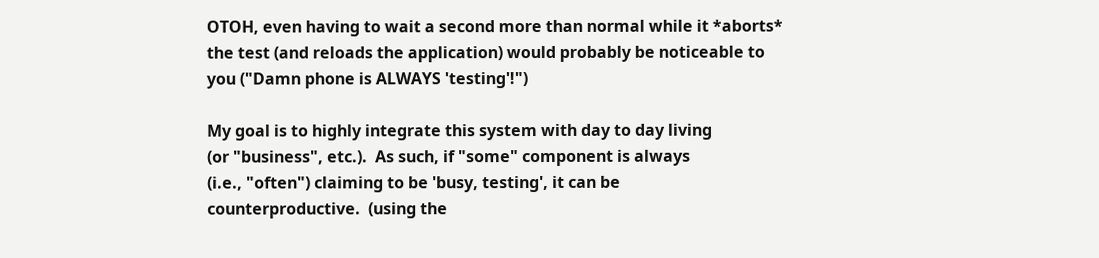OTOH, even having to wait a second more than normal while it *aborts*
the test (and reloads the application) would probably be noticeable to
you ("Damn phone is ALWAYS 'testing'!")

My goal is to highly integrate this system with day to day living
(or "business", etc.).  As such, if "some" component is always
(i.e., "often") claiming to be 'busy, testing', it can be
counterproductive.  (using the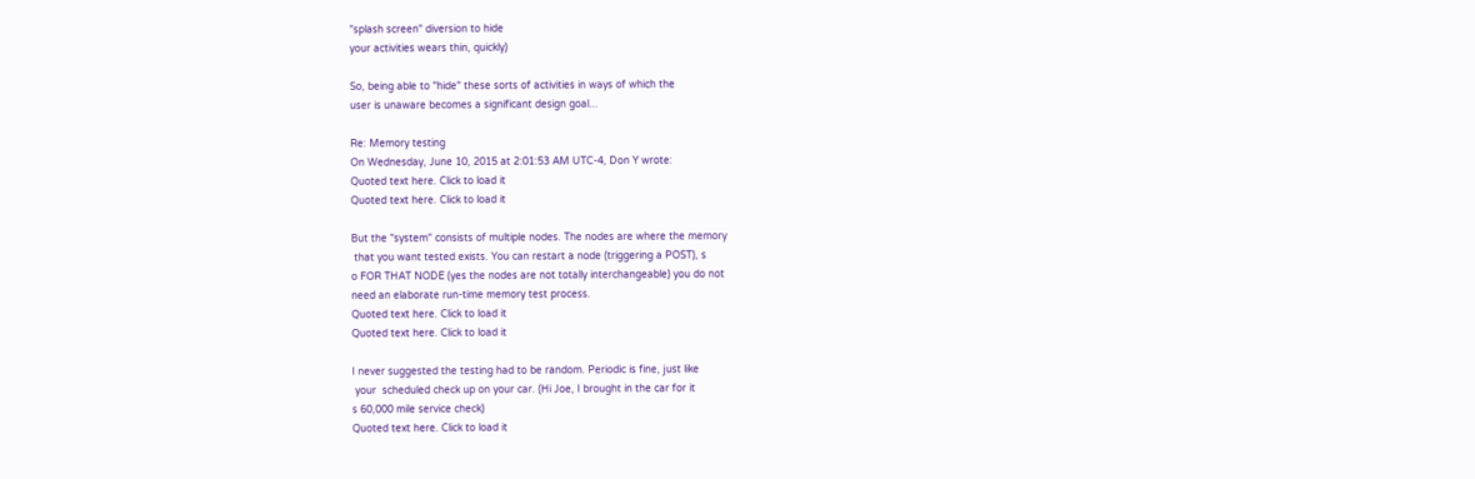"splash screen" diversion to hide
your activities wears thin, quickly)

So, being able to "hide" these sorts of activities in ways of which the
user is unaware becomes a significant design goal...

Re: Memory testing
On Wednesday, June 10, 2015 at 2:01:53 AM UTC-4, Don Y wrote:
Quoted text here. Click to load it
Quoted text here. Click to load it

But the "system" consists of multiple nodes. The nodes are where the memory
 that you want tested exists. You can restart a node (triggering a POST), s
o FOR THAT NODE (yes the nodes are not totally interchangeable) you do not
need an elaborate run-time memory test process.
Quoted text here. Click to load it
Quoted text here. Click to load it

I never suggested the testing had to be random. Periodic is fine, just like
 your  scheduled check up on your car. (Hi Joe, I brought in the car for it
s 60,000 mile service check)
Quoted text here. Click to load it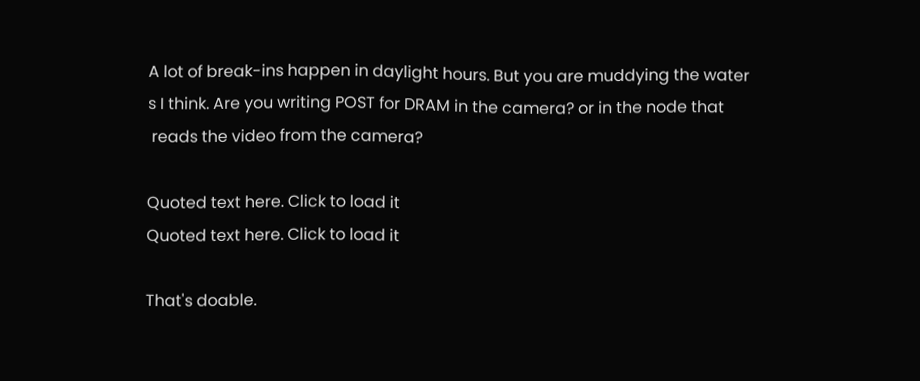A lot of break-ins happen in daylight hours. But you are muddying the water
s I think. Are you writing POST for DRAM in the camera? or in the node that
 reads the video from the camera?

Quoted text here. Click to load it
Quoted text here. Click to load it

That's doable.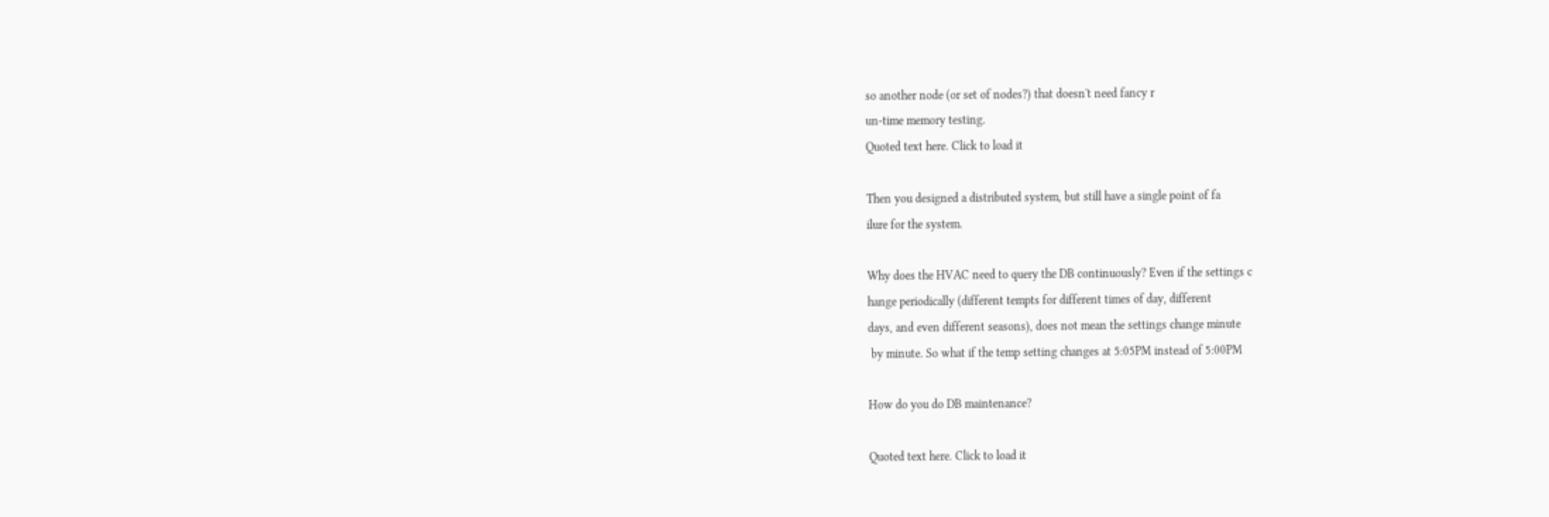so another node (or set of nodes?) that doesn't need fancy r
un-time memory testing.
Quoted text here. Click to load it

Then you designed a distributed system, but still have a single point of fa
ilure for the system.

Why does the HVAC need to query the DB continuously? Even if the settings c
hange periodically (different tempts for different times of day, different
days, and even different seasons), does not mean the settings change minute
 by minute. So what if the temp setting changes at 5:05PM instead of 5:00PM

How do you do DB maintenance?

Quoted text here. Click to load it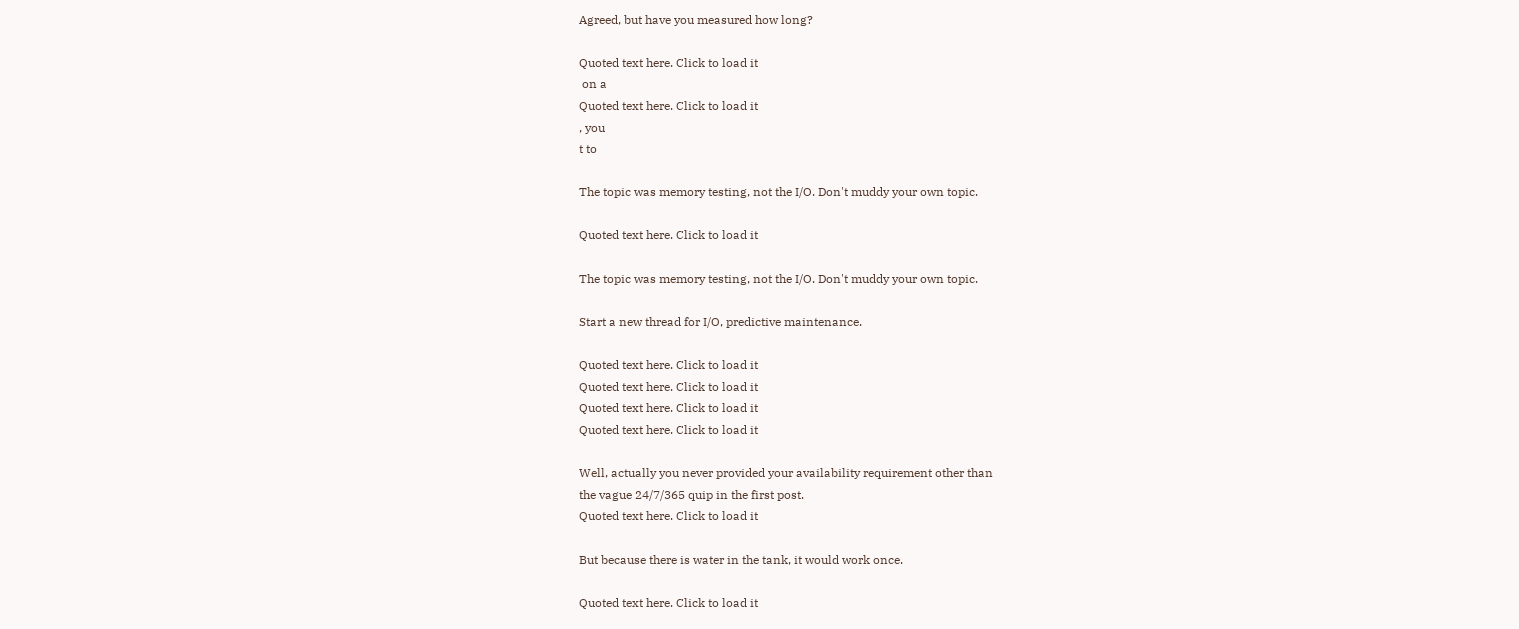Agreed, but have you measured how long?

Quoted text here. Click to load it
 on a
Quoted text here. Click to load it
, you
t to

The topic was memory testing, not the I/O. Don't muddy your own topic.

Quoted text here. Click to load it

The topic was memory testing, not the I/O. Don't muddy your own topic.

Start a new thread for I/O, predictive maintenance.

Quoted text here. Click to load it
Quoted text here. Click to load it
Quoted text here. Click to load it
Quoted text here. Click to load it

Well, actually you never provided your availability requirement other than
the vague 24/7/365 quip in the first post.
Quoted text here. Click to load it

But because there is water in the tank, it would work once.

Quoted text here. Click to load it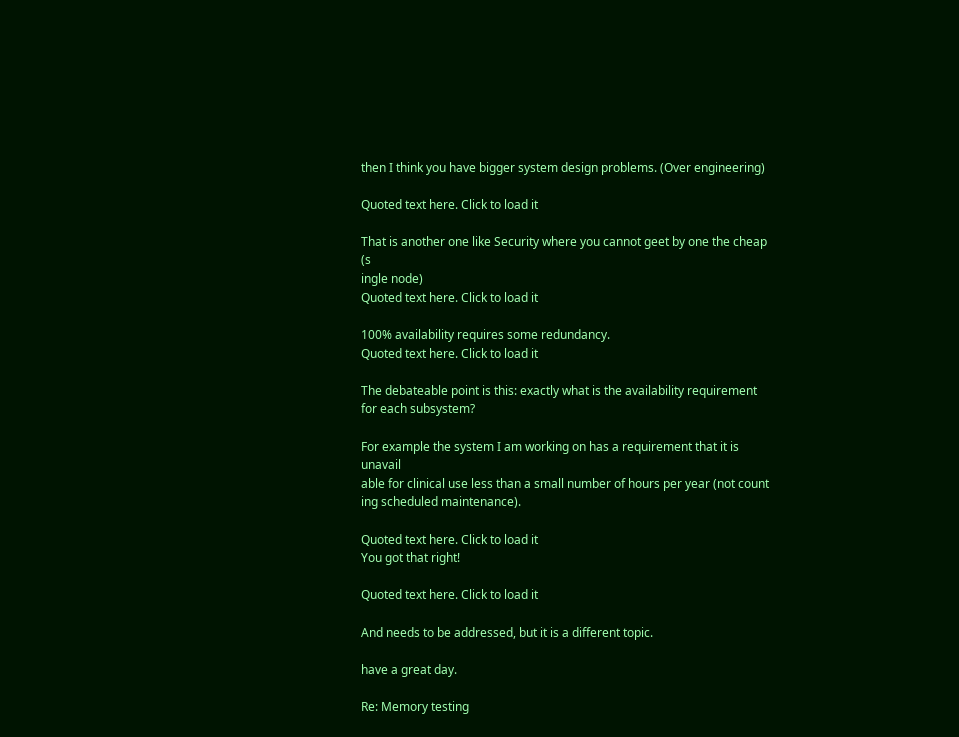then I think you have bigger system design problems. (Over engineering)

Quoted text here. Click to load it

That is another one like Security where you cannot geet by one the cheap (s
ingle node)
Quoted text here. Click to load it

100% availability requires some redundancy.
Quoted text here. Click to load it

The debateable point is this: exactly what is the availability requirement
for each subsystem?

For example the system I am working on has a requirement that it is unavail
able for clinical use less than a small number of hours per year (not count
ing scheduled maintenance).

Quoted text here. Click to load it
You got that right!

Quoted text here. Click to load it

And needs to be addressed, but it is a different topic.

have a great day.

Re: Memory testing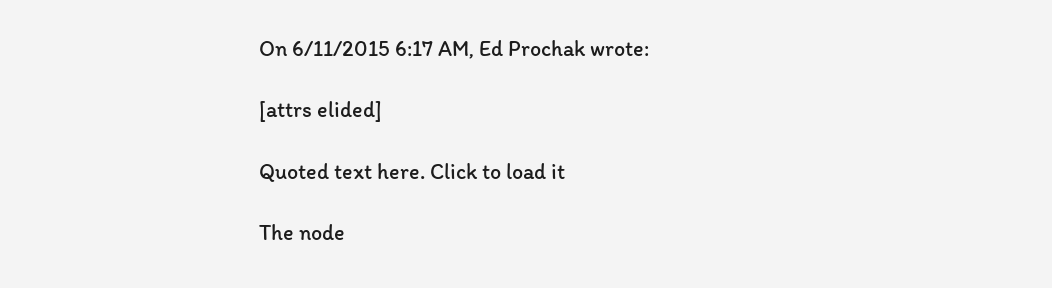On 6/11/2015 6:17 AM, Ed Prochak wrote:

[attrs elided]

Quoted text here. Click to load it

The node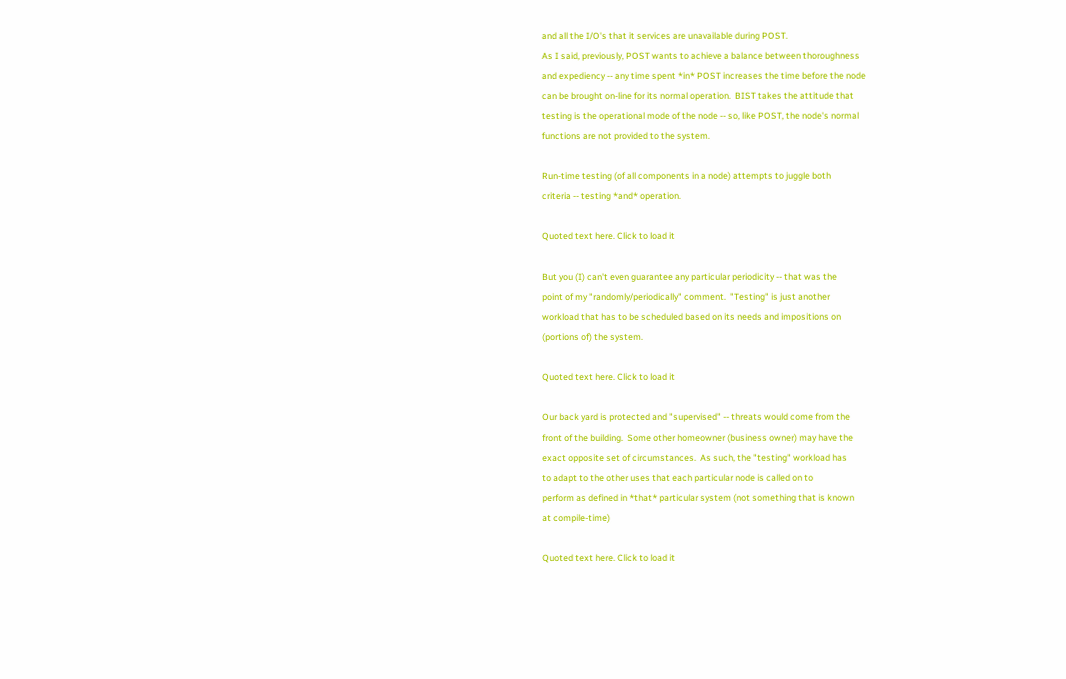and all the I/O's that it services are unavailable during POST.
As I said, previously, POST wants to achieve a balance between thoroughness
and expediency -- any time spent *in* POST increases the time before the node
can be brought on-line for its normal operation.  BIST takes the attitude that
testing is the operational mode of the node -- so, like POST, the node's normal
functions are not provided to the system.

Run-time testing (of all components in a node) attempts to juggle both
criteria -- testing *and* operation.

Quoted text here. Click to load it

But you (I) can't even guarantee any particular periodicity -- that was the
point of my "randomly/periodically" comment.  "Testing" is just another
workload that has to be scheduled based on its needs and impositions on
(portions of) the system.

Quoted text here. Click to load it

Our back yard is protected and "supervised" -- threats would come from the
front of the building.  Some other homeowner (business owner) may have the
exact opposite set of circumstances.  As such, the "testing" workload has
to adapt to the other uses that each particular node is called on to
perform as defined in *that* particular system (not something that is known
at compile-time)

Quoted text here. Click to load it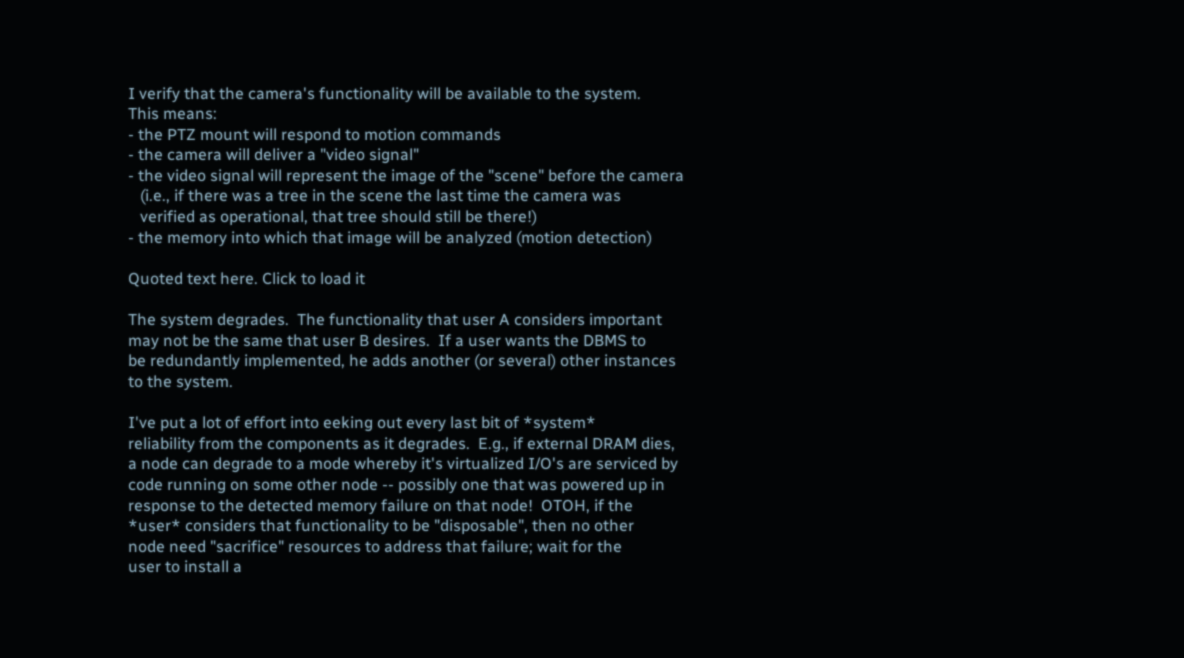I verify that the camera's functionality will be available to the system.
This means:
- the PTZ mount will respond to motion commands
- the camera will deliver a "video signal"
- the video signal will represent the image of the "scene" before the camera
   (i.e., if there was a tree in the scene the last time the camera was
   verified as operational, that tree should still be there!)
- the memory into which that image will be analyzed (motion detection)

Quoted text here. Click to load it

The system degrades.  The functionality that user A considers important
may not be the same that user B desires.  If a user wants the DBMS to
be redundantly implemented, he adds another (or several) other instances
to the system.

I've put a lot of effort into eeking out every last bit of *system*
reliability from the components as it degrades.  E.g., if external DRAM dies,
a node can degrade to a mode whereby it's virtualized I/O's are serviced by
code running on some other node -- possibly one that was powered up in
response to the detected memory failure on that node!  OTOH, if the
*user* considers that functionality to be "disposable", then no other
node need "sacrifice" resources to address that failure; wait for the
user to install a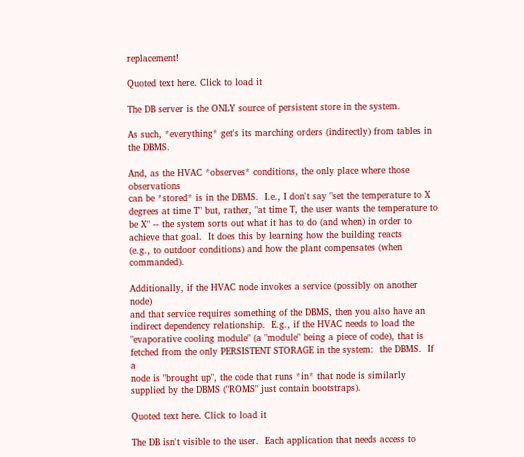replacement!

Quoted text here. Click to load it

The DB server is the ONLY source of persistent store in the system.

As such, *everything* get's its marching orders (indirectly) from tables in
the DBMS.

And, as the HVAC *observes* conditions, the only place where those observations
can be *stored* is in the DBMS.  I.e., I don't say "set the temperature to X
degrees at time T" but, rather, "at time T, the user wants the temperature to
be X" -- the system sorts out what it has to do (and when) in order to
achieve that goal.  It does this by learning how the building reacts
(e.g., to outdoor conditions) and how the plant compensates (when commanded).

Additionally, if the HVAC node invokes a service (possibly on another node)
and that service requires something of the DBMS, then you also have an
indirect dependency relationship.  E.g., if the HVAC needs to load the
"evaporative cooling module" (a "module" being a piece of code), that is
fetched from the only PERSISTENT STORAGE in the system:  the DBMS.  If a
node is "brought up", the code that runs *in* that node is similarly
supplied by the DBMS ("ROMS" just contain bootstraps).

Quoted text here. Click to load it

The DB isn't visible to the user.  Each application that needs access to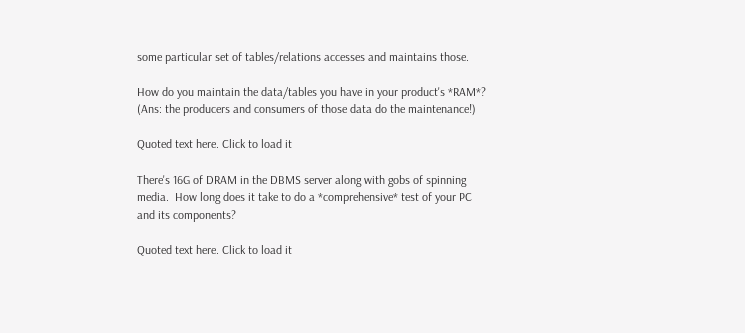some particular set of tables/relations accesses and maintains those.

How do you maintain the data/tables you have in your product's *RAM*?
(Ans: the producers and consumers of those data do the maintenance!)

Quoted text here. Click to load it

There's 16G of DRAM in the DBMS server along with gobs of spinning
media.  How long does it take to do a *comprehensive* test of your PC
and its components?

Quoted text here. Click to load it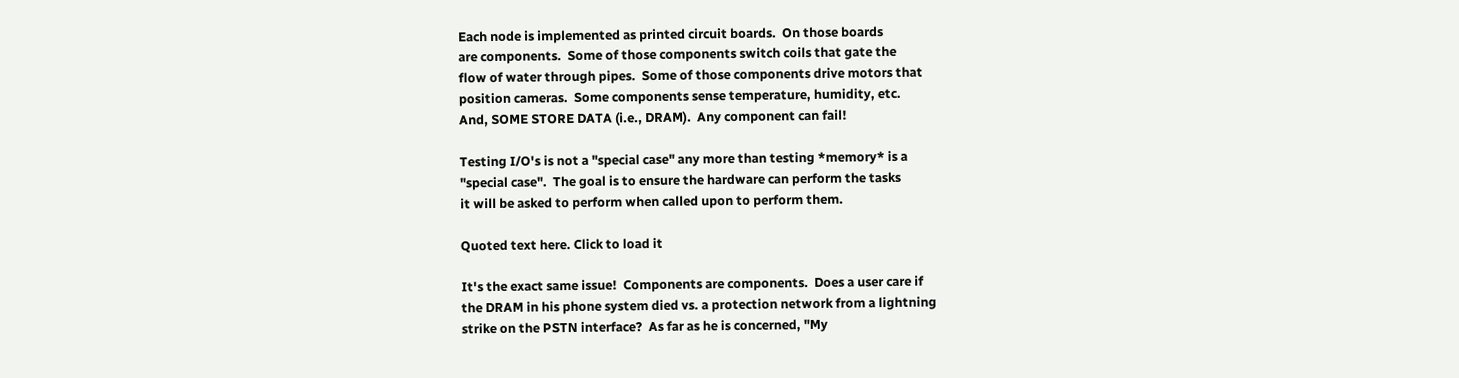Each node is implemented as printed circuit boards.  On those boards
are components.  Some of those components switch coils that gate the
flow of water through pipes.  Some of those components drive motors that
position cameras.  Some components sense temperature, humidity, etc.
And, SOME STORE DATA (i.e., DRAM).  Any component can fail!

Testing I/O's is not a "special case" any more than testing *memory* is a
"special case".  The goal is to ensure the hardware can perform the tasks
it will be asked to perform when called upon to perform them.

Quoted text here. Click to load it

It's the exact same issue!  Components are components.  Does a user care if
the DRAM in his phone system died vs. a protection network from a lightning
strike on the PSTN interface?  As far as he is concerned, "My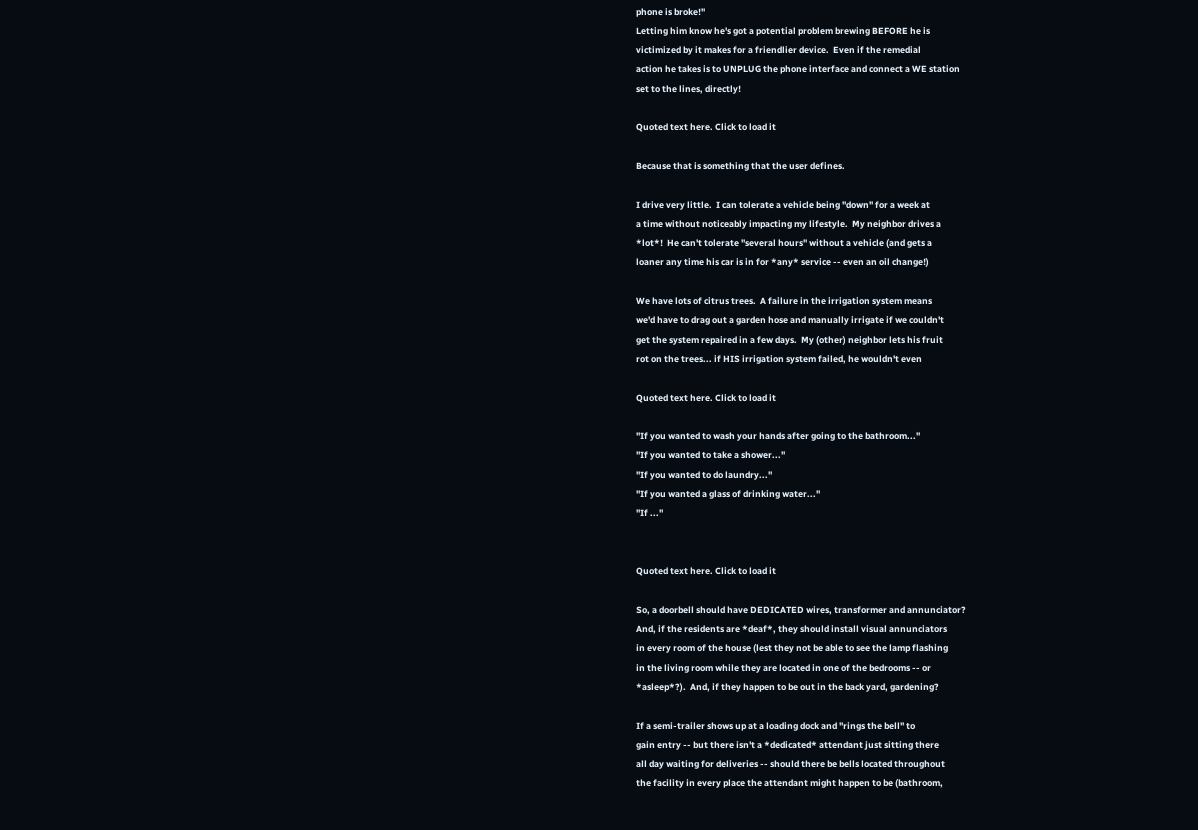phone is broke!"
Letting him know he's got a potential problem brewing BEFORE he is
victimized by it makes for a friendlier device.  Even if the remedial
action he takes is to UNPLUG the phone interface and connect a WE station
set to the lines, directly!

Quoted text here. Click to load it

Because that is something that the user defines.

I drive very little.  I can tolerate a vehicle being "down" for a week at
a time without noticeably impacting my lifestyle.  My neighbor drives a
*lot*!  He can't tolerate "several hours" without a vehicle (and gets a
loaner any time his car is in for *any* service -- even an oil change!)

We have lots of citrus trees.  A failure in the irrigation system means
we'd have to drag out a garden hose and manually irrigate if we couldn't
get the system repaired in a few days.  My (other) neighbor lets his fruit
rot on the trees... if HIS irrigation system failed, he wouldn't even

Quoted text here. Click to load it

"If you wanted to wash your hands after going to the bathroom..."
"If you wanted to take a shower..."
"If you wanted to do laundry..."
"If you wanted a glass of drinking water..."
"If ..."


Quoted text here. Click to load it

So, a doorbell should have DEDICATED wires, transformer and annunciator?
And, if the residents are *deaf*, they should install visual annunciators
in every room of the house (lest they not be able to see the lamp flashing
in the living room while they are located in one of the bedrooms -- or
*asleep*?).  And, if they happen to be out in the back yard, gardening?

If a semi-trailer shows up at a loading dock and "rings the bell" to
gain entry -- but there isn't a *dedicated* attendant just sitting there
all day waiting for deliveries -- should there be bells located throughout
the facility in every place the attendant might happen to be (bathroom,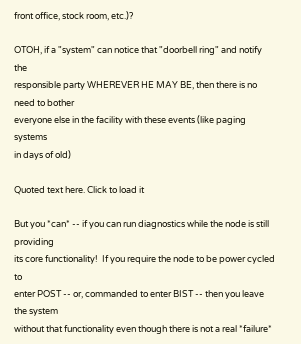front office, stock room, etc.)?

OTOH, if a "system" can notice that "doorbell ring" and notify the
responsible party WHEREVER HE MAY BE, then there is no need to bother
everyone else in the facility with these events (like paging systems
in days of old)

Quoted text here. Click to load it

But you *can* -- if you can run diagnostics while the node is still providing
its core functionality!  If you require the node to be power cycled to
enter POST -- or, commanded to enter BIST -- then you leave the system
without that functionality even though there is not a real *failure*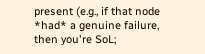present (e.g., if that node *had* a genuine failure, then you're SoL;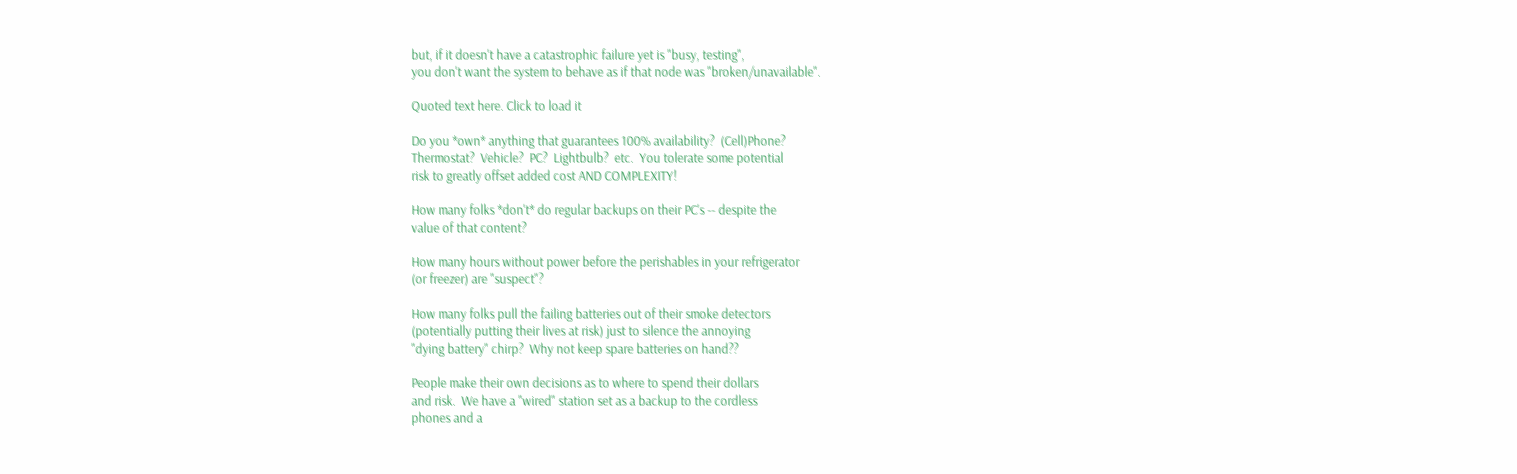but, if it doesn't have a catastrophic failure yet is "busy, testing",
you don't want the system to behave as if that node was "broken/unavailable".

Quoted text here. Click to load it

Do you *own* anything that guarantees 100% availability?  (Cell)Phone?
Thermostat?  Vehicle?  PC?  Lightbulb?  etc.  You tolerate some potential
risk to greatly offset added cost AND COMPLEXITY!

How many folks *don't* do regular backups on their PC's -- despite the
value of that content?

How many hours without power before the perishables in your refrigerator
(or freezer) are "suspect"?

How many folks pull the failing batteries out of their smoke detectors
(potentially putting their lives at risk) just to silence the annoying
"dying battery" chirp?  Why not keep spare batteries on hand??

People make their own decisions as to where to spend their dollars
and risk.  We have a "wired" station set as a backup to the cordless
phones and a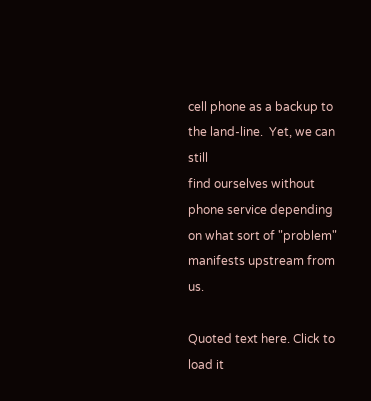cell phone as a backup to the land-line.  Yet, we can still
find ourselves without phone service depending on what sort of "problem"
manifests upstream from us.

Quoted text here. Click to load it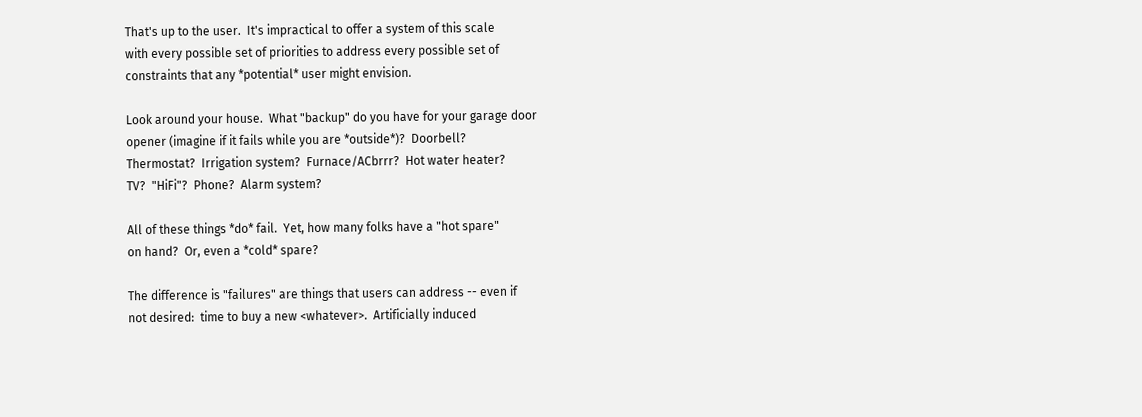That's up to the user.  It's impractical to offer a system of this scale
with every possible set of priorities to address every possible set of
constraints that any *potential* user might envision.

Look around your house.  What "backup" do you have for your garage door
opener (imagine if it fails while you are *outside*)?  Doorbell?
Thermostat?  Irrigation system?  Furnace/ACbrrr?  Hot water heater?
TV?  "HiFi"?  Phone?  Alarm system?

All of these things *do* fail.  Yet, how many folks have a "hot spare"
on hand?  Or, even a *cold* spare?

The difference is "failures" are things that users can address -- even if
not desired:  time to buy a new <whatever>.  Artificially induced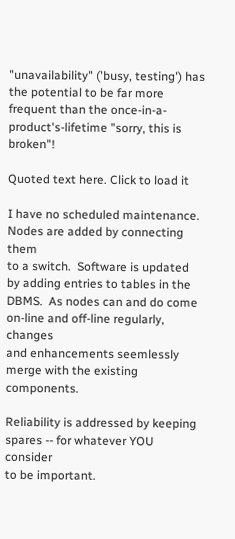"unavailability" ('busy, testing') has the potential to be far more
frequent than the once-in-a-product's-lifetime "sorry, this is broken"!

Quoted text here. Click to load it

I have no scheduled maintenance.  Nodes are added by connecting them
to a switch.  Software is updated by adding entries to tables in the
DBMS.  As nodes can and do come on-line and off-line regularly, changes
and enhancements seemlessly merge with the existing components.

Reliability is addressed by keeping spares -- for whatever YOU consider
to be important.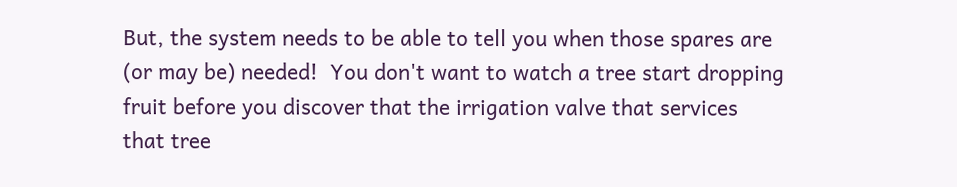But, the system needs to be able to tell you when those spares are
(or may be) needed!  You don't want to watch a tree start dropping
fruit before you discover that the irrigation valve that services
that tree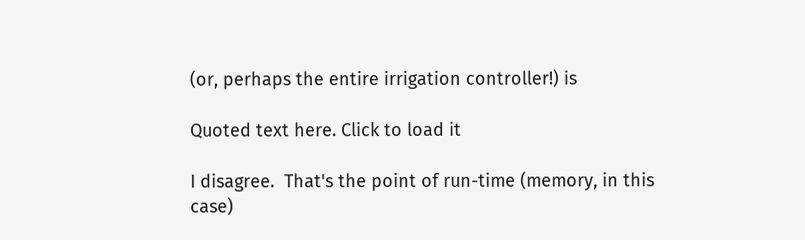(or, perhaps the entire irrigation controller!) is

Quoted text here. Click to load it

I disagree.  That's the point of run-time (memory, in this case)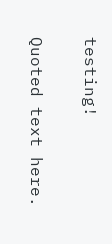testing!

Quoted text here.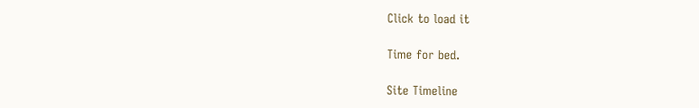Click to load it

Time for bed.

Site Timeline